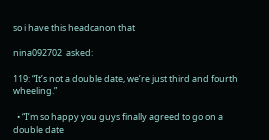so i have this headcanon that

nina092702  asked:

119: “It’s not a double date, we’re just third and fourth wheeling.”

  • “I’m so happy you guys finally agreed to go on a double date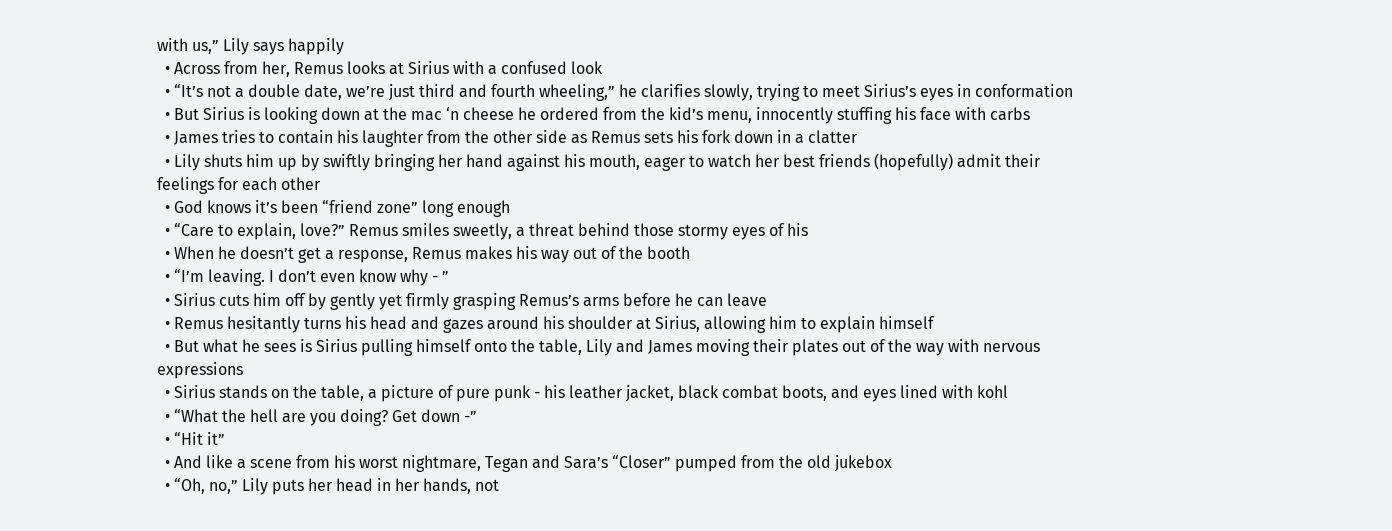with us,” Lily says happily
  • Across from her, Remus looks at Sirius with a confused look
  • “It’s not a double date, we’re just third and fourth wheeling,” he clarifies slowly, trying to meet Sirius’s eyes in conformation
  • But Sirius is looking down at the mac ‘n cheese he ordered from the kid’s menu, innocently stuffing his face with carbs
  • James tries to contain his laughter from the other side as Remus sets his fork down in a clatter
  • Lily shuts him up by swiftly bringing her hand against his mouth, eager to watch her best friends (hopefully) admit their feelings for each other
  • God knows it’s been “friend zone” long enough
  • “Care to explain, love?” Remus smiles sweetly, a threat behind those stormy eyes of his
  • When he doesn’t get a response, Remus makes his way out of the booth
  • “I’m leaving. I don’t even know why - ”
  • Sirius cuts him off by gently yet firmly grasping Remus’s arms before he can leave
  • Remus hesitantly turns his head and gazes around his shoulder at Sirius, allowing him to explain himself
  • But what he sees is Sirius pulling himself onto the table, Lily and James moving their plates out of the way with nervous expressions
  • Sirius stands on the table, a picture of pure punk - his leather jacket, black combat boots, and eyes lined with kohl
  • “What the hell are you doing? Get down -”
  • “Hit it”
  • And like a scene from his worst nightmare, Tegan and Sara’s “Closer” pumped from the old jukebox
  • “Oh, no,” Lily puts her head in her hands, not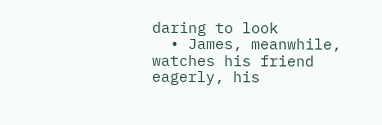daring to look
  • James, meanwhile, watches his friend eagerly, his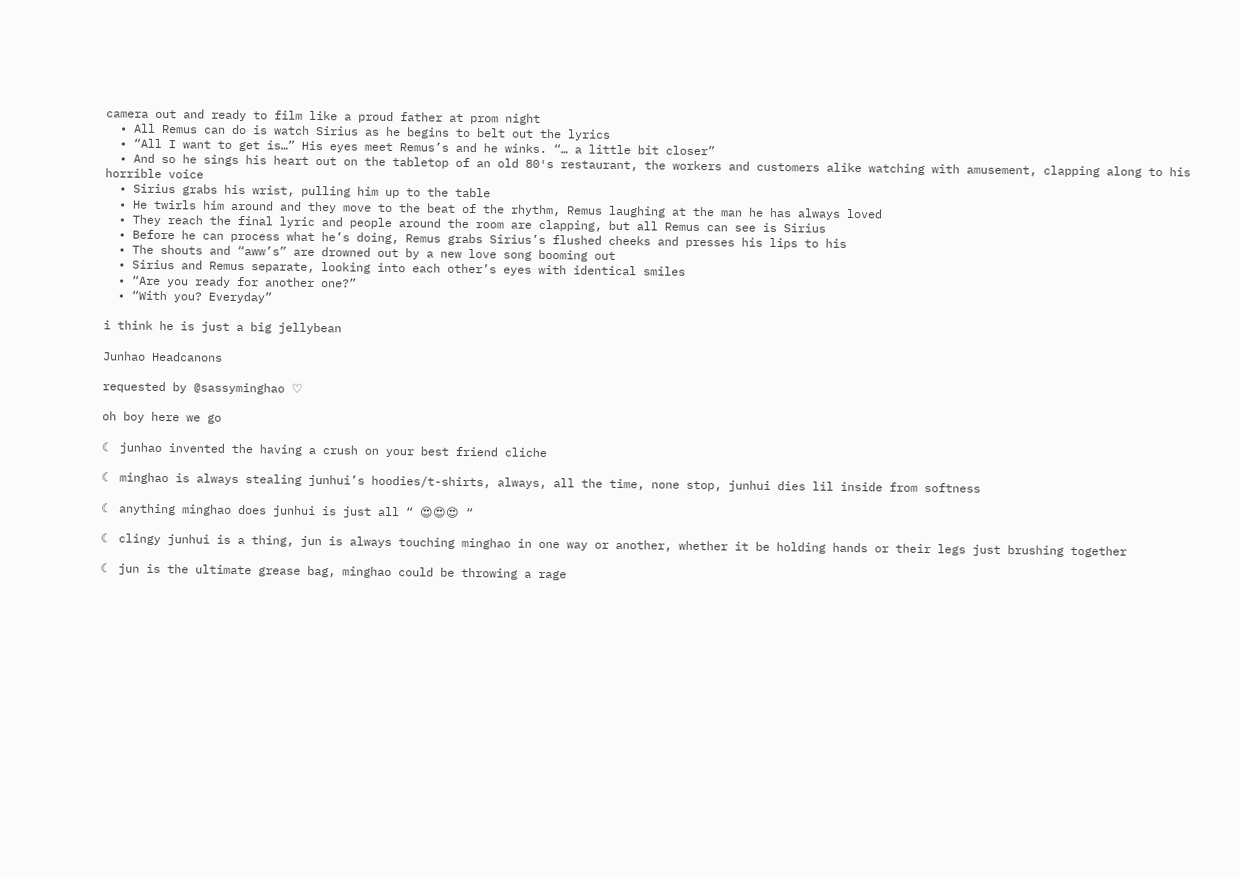camera out and ready to film like a proud father at prom night
  • All Remus can do is watch Sirius as he begins to belt out the lyrics
  • “All I want to get is…” His eyes meet Remus’s and he winks. “… a little bit closer”
  • And so he sings his heart out on the tabletop of an old 80′s restaurant, the workers and customers alike watching with amusement, clapping along to his horrible voice
  • Sirius grabs his wrist, pulling him up to the table
  • He twirls him around and they move to the beat of the rhythm, Remus laughing at the man he has always loved
  • They reach the final lyric and people around the room are clapping, but all Remus can see is Sirius
  • Before he can process what he’s doing, Remus grabs Sirius’s flushed cheeks and presses his lips to his
  • The shouts and “aww’s” are drowned out by a new love song booming out
  • Sirius and Remus separate, looking into each other’s eyes with identical smiles
  • “Are you ready for another one?”
  • “With you? Everyday”

i think he is just a big jellybean

Junhao Headcanons

requested by @sassyminghao ♡

oh boy here we go

☾ junhao invented the having a crush on your best friend cliche

☾ minghao is always stealing junhui’s hoodies/t-shirts, always, all the time, none stop, junhui dies lil inside from softness

☾ anything minghao does junhui is just all “ 😍😍😍 “

☾ clingy junhui is a thing, jun is always touching minghao in one way or another, whether it be holding hands or their legs just brushing together

☾ jun is the ultimate grease bag, minghao could be throwing a rage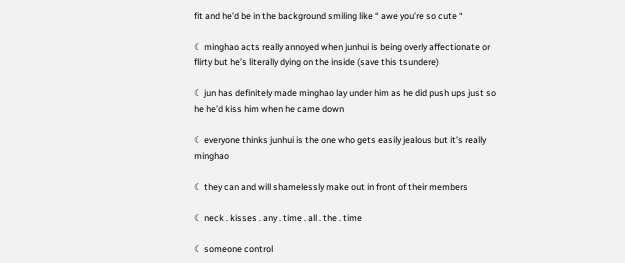fit and he’d be in the background smiling like “ awe you’re so cute “

☾ minghao acts really annoyed when junhui is being overly affectionate or flirty but he’s literally dying on the inside (save this tsundere)

☾ jun has definitely made minghao lay under him as he did push ups just so he he’d kiss him when he came down

☾ everyone thinks junhui is the one who gets easily jealous but it’s really minghao

☾ they can and will shamelessly make out in front of their members

☾ neck . kisses . any . time . all . the . time

☾ someone control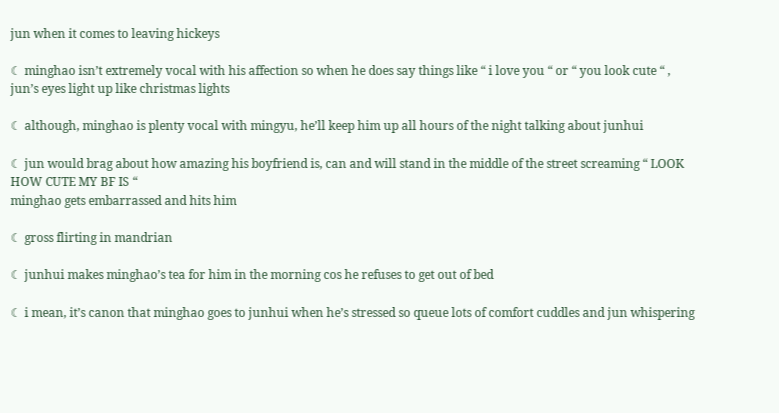jun when it comes to leaving hickeys

☾ minghao isn’t extremely vocal with his affection so when he does say things like “ i love you “ or “ you look cute “ , jun’s eyes light up like christmas lights

☾ although, minghao is plenty vocal with mingyu, he’ll keep him up all hours of the night talking about junhui

☾ jun would brag about how amazing his boyfriend is, can and will stand in the middle of the street screaming “ LOOK HOW CUTE MY BF IS “
minghao gets embarrassed and hits him

☾ gross flirting in mandrian

☾ junhui makes minghao’s tea for him in the morning cos he refuses to get out of bed

☾ i mean, it’s canon that minghao goes to junhui when he’s stressed so queue lots of comfort cuddles and jun whispering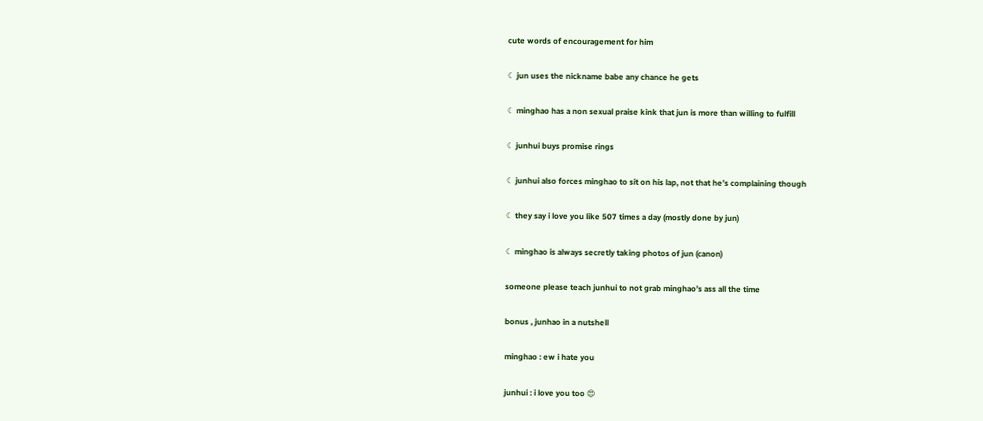cute words of encouragement for him

☾ jun uses the nickname babe any chance he gets

☾ minghao has a non sexual praise kink that jun is more than willing to fulfill

☾ junhui buys promise rings

☾ junhui also forces minghao to sit on his lap, not that he’s complaining though

☾ they say i love you like 507 times a day (mostly done by jun)

☾ minghao is always secretly taking photos of jun (canon)

someone please teach junhui to not grab minghao’s ass all the time

bonus , junhao in a nutshell

minghao : ew i hate you

junhui : i love you too 😍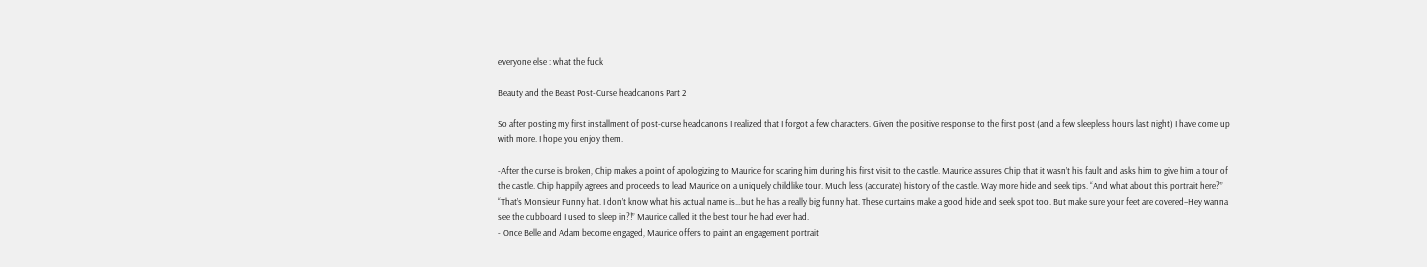everyone else : what the fuck

Beauty and the Beast Post-Curse headcanons Part 2

So after posting my first installment of post-curse headcanons I realized that I forgot a few characters. Given the positive response to the first post (and a few sleepless hours last night) I have come up with more. I hope you enjoy them.

-After the curse is broken, Chip makes a point of apologizing to Maurice for scaring him during his first visit to the castle. Maurice assures Chip that it wasn’t his fault and asks him to give him a tour of the castle. Chip happily agrees and proceeds to lead Maurice on a uniquely childlike tour. Much less (accurate) history of the castle. Way more hide and seek tips. “And what about this portrait here?” “That’s Monsieur Funny hat. I don’t know what his actual name is…but he has a really big funny hat. These curtains make a good hide and seek spot too. But make sure your feet are covered–Hey wanna see the cubboard I used to sleep in?!” Maurice called it the best tour he had ever had.
- Once Belle and Adam become engaged, Maurice offers to paint an engagement portrait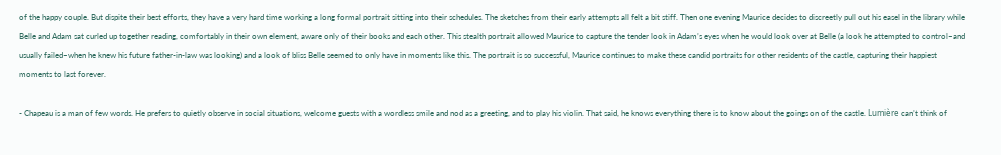of the happy couple. But dispite their best efforts, they have a very hard time working a long formal portrait sitting into their schedules. The sketches from their early attempts all felt a bit stiff. Then one evening Maurice decides to discreetly pull out his easel in the library while Belle and Adam sat curled up together reading, comfortably in their own element, aware only of their books and each other. This stealth portrait allowed Maurice to capture the tender look in Adam’s eyes when he would look over at Belle (a look he attempted to control–and usually failed–when he knew his future father-in-law was looking) and a look of bliss Belle seemed to only have in moments like this. The portrait is so successful, Maurice continues to make these candid portraits for other residents of the castle, capturing their happiest moments to last forever.

- Chapeau is a man of few words. He prefers to quietly observe in social situations, welcome guests with a wordless smile and nod as a greeting, and to play his violin. That said, he knows everything there is to know about the goings on of the castle. Lumière can’t think of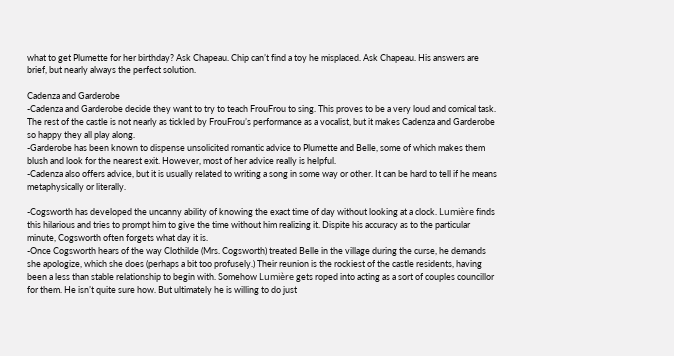what to get Plumette for her birthday? Ask Chapeau. Chip can’t find a toy he misplaced. Ask Chapeau. His answers are brief, but nearly always the perfect solution.

Cadenza and Garderobe
-Cadenza and Garderobe decide they want to try to teach FrouFrou to sing. This proves to be a very loud and comical task. The rest of the castle is not nearly as tickled by FrouFrou’s performance as a vocalist, but it makes Cadenza and Garderobe so happy they all play along.
-Garderobe has been known to dispense unsolicited romantic advice to Plumette and Belle, some of which makes them blush and look for the nearest exit. However, most of her advice really is helpful.
-Cadenza also offers advice, but it is usually related to writing a song in some way or other. It can be hard to tell if he means metaphysically or literally.

-Cogsworth has developed the uncanny ability of knowing the exact time of day without looking at a clock. Lumière finds this hilarious and tries to prompt him to give the time without him realizing it. Dispite his accuracy as to the particular minute, Cogsworth often forgets what day it is.
-Once Cogsworth hears of the way Clothilde (Mrs. Cogsworth) treated Belle in the village during the curse, he demands she apologize, which she does (perhaps a bit too profusely.) Their reunion is the rockiest of the castle residents, having been a less than stable relationship to begin with. Somehow Lumière gets roped into acting as a sort of couples councillor for them. He isn’t quite sure how. But ultimately he is willing to do just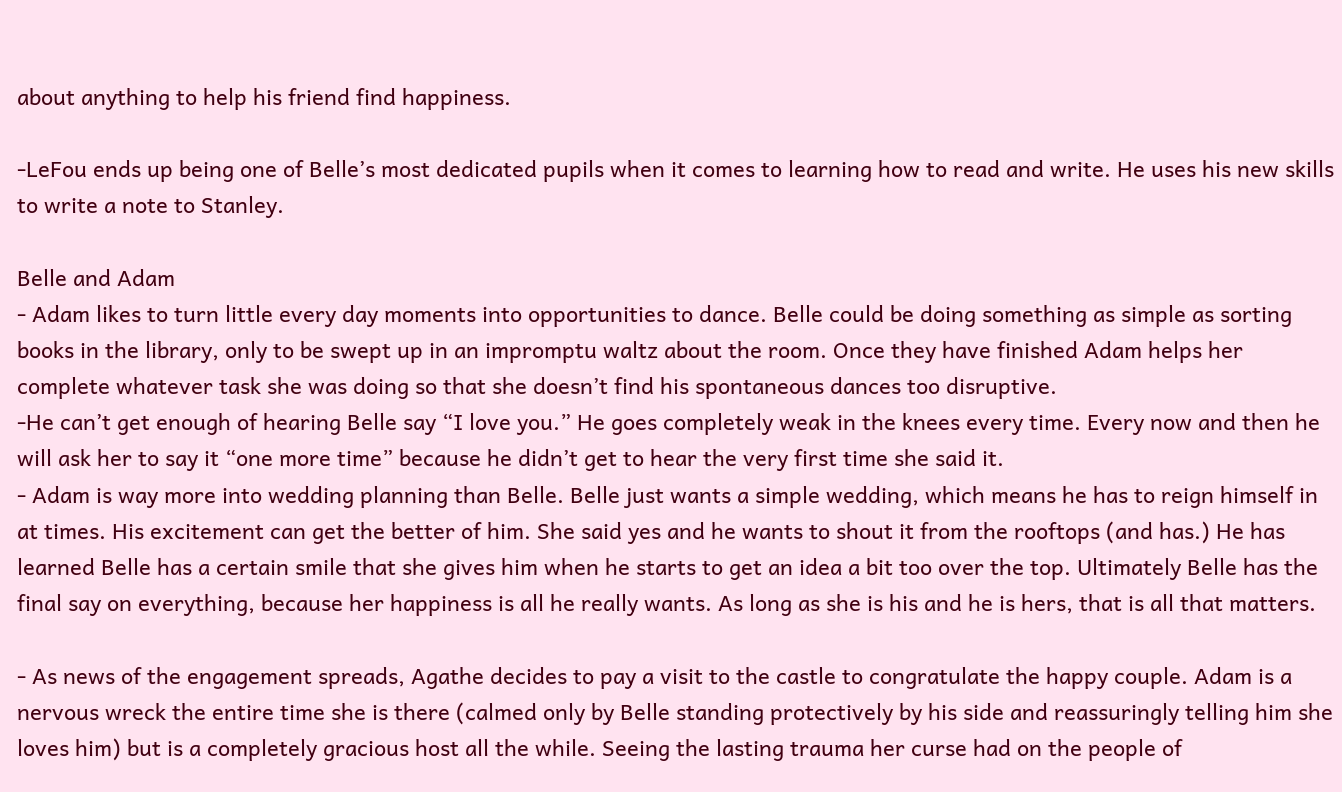about anything to help his friend find happiness.

-LeFou ends up being one of Belle’s most dedicated pupils when it comes to learning how to read and write. He uses his new skills to write a note to Stanley.

Belle and Adam
- Adam likes to turn little every day moments into opportunities to dance. Belle could be doing something as simple as sorting books in the library, only to be swept up in an impromptu waltz about the room. Once they have finished Adam helps her complete whatever task she was doing so that she doesn’t find his spontaneous dances too disruptive.
-He can’t get enough of hearing Belle say “I love you.” He goes completely weak in the knees every time. Every now and then he will ask her to say it “one more time” because he didn’t get to hear the very first time she said it.
- Adam is way more into wedding planning than Belle. Belle just wants a simple wedding, which means he has to reign himself in at times. His excitement can get the better of him. She said yes and he wants to shout it from the rooftops (and has.) He has learned Belle has a certain smile that she gives him when he starts to get an idea a bit too over the top. Ultimately Belle has the final say on everything, because her happiness is all he really wants. As long as she is his and he is hers, that is all that matters.

- As news of the engagement spreads, Agathe decides to pay a visit to the castle to congratulate the happy couple. Adam is a nervous wreck the entire time she is there (calmed only by Belle standing protectively by his side and reassuringly telling him she loves him) but is a completely gracious host all the while. Seeing the lasting trauma her curse had on the people of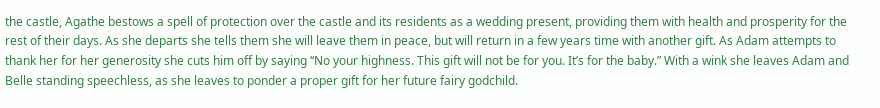the castle, Agathe bestows a spell of protection over the castle and its residents as a wedding present, providing them with health and prosperity for the rest of their days. As she departs she tells them she will leave them in peace, but will return in a few years time with another gift. As Adam attempts to thank her for her generosity she cuts him off by saying “No your highness. This gift will not be for you. It’s for the baby.” With a wink she leaves Adam and Belle standing speechless, as she leaves to ponder a proper gift for her future fairy godchild.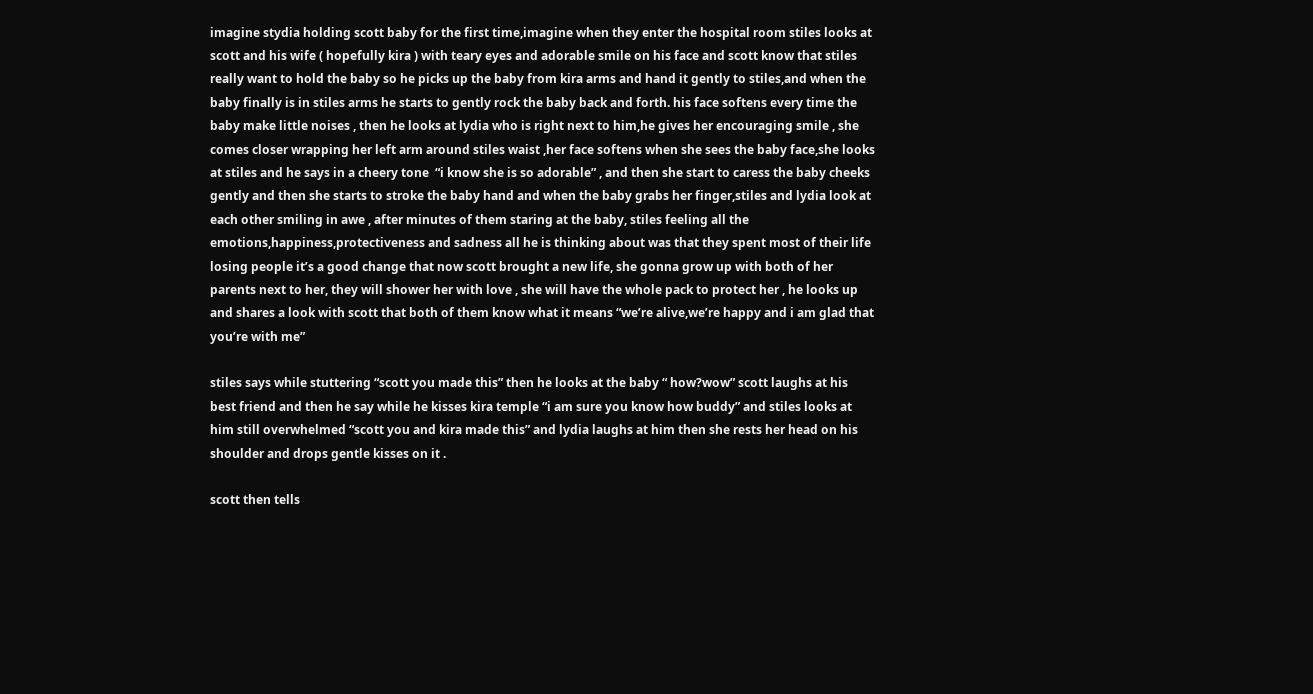imagine stydia holding scott baby for the first time,imagine when they enter the hospital room stiles looks at scott and his wife ( hopefully kira ) with teary eyes and adorable smile on his face and scott know that stiles really want to hold the baby so he picks up the baby from kira arms and hand it gently to stiles,and when the baby finally is in stiles arms he starts to gently rock the baby back and forth. his face softens every time the baby make little noises , then he looks at lydia who is right next to him,he gives her encouraging smile , she comes closer wrapping her left arm around stiles waist ,her face softens when she sees the baby face,she looks at stiles and he says in a cheery tone  “i know she is so adorable” , and then she start to caress the baby cheeks gently and then she starts to stroke the baby hand and when the baby grabs her finger,stiles and lydia look at each other smiling in awe , after minutes of them staring at the baby, stiles feeling all the emotions,happiness,protectiveness and sadness all he is thinking about was that they spent most of their life losing people it’s a good change that now scott brought a new life, she gonna grow up with both of her parents next to her, they will shower her with love , she will have the whole pack to protect her , he looks up and shares a look with scott that both of them know what it means “we’re alive,we’re happy and i am glad that you’re with me”

stiles says while stuttering “scott you made this” then he looks at the baby “ how?wow” scott laughs at his best friend and then he say while he kisses kira temple “i am sure you know how buddy” and stiles looks at him still overwhelmed “scott you and kira made this” and lydia laughs at him then she rests her head on his shoulder and drops gentle kisses on it .

scott then tells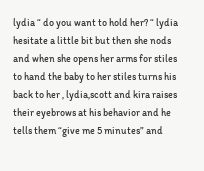lydia “ do you want to hold her? “ lydia hesitate a little bit but then she nods and when she opens her arms for stiles to hand the baby to her stiles turns his back to her , lydia,scott and kira raises their eyebrows at his behavior and he tells them “give me 5 minutes” and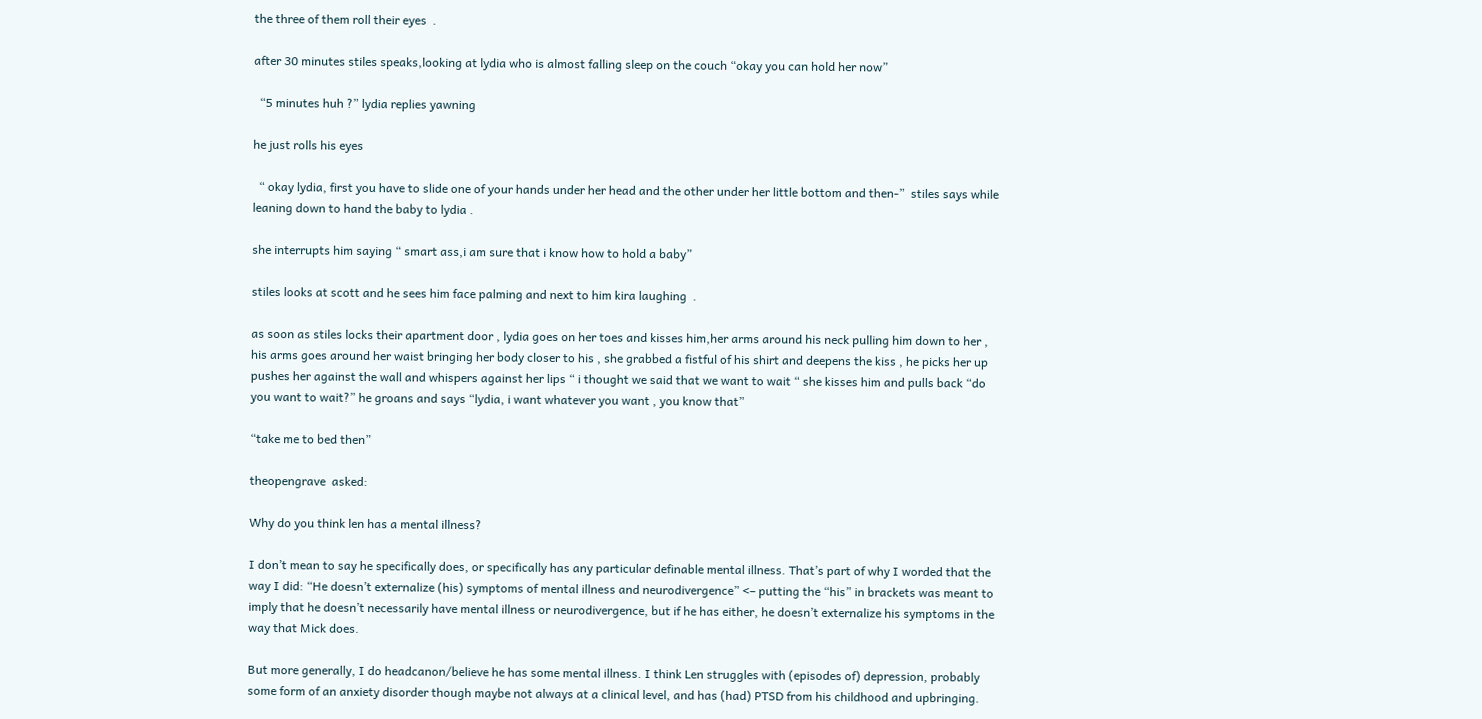the three of them roll their eyes  .

after 30 minutes stiles speaks,looking at lydia who is almost falling sleep on the couch “okay you can hold her now”

  “5 minutes huh ?” lydia replies yawning

he just rolls his eyes

  “ okay lydia, first you have to slide one of your hands under her head and the other under her little bottom and then-”  stiles says while leaning down to hand the baby to lydia .

she interrupts him saying “ smart ass,i am sure that i know how to hold a baby”

stiles looks at scott and he sees him face palming and next to him kira laughing  .

as soon as stiles locks their apartment door , lydia goes on her toes and kisses him,her arms around his neck pulling him down to her , his arms goes around her waist bringing her body closer to his , she grabbed a fistful of his shirt and deepens the kiss , he picks her up pushes her against the wall and whispers against her lips “ i thought we said that we want to wait “ she kisses him and pulls back “do you want to wait?” he groans and says “lydia, i want whatever you want , you know that”

“take me to bed then”

theopengrave  asked:

Why do you think len has a mental illness?

I don’t mean to say he specifically does, or specifically has any particular definable mental illness. That’s part of why I worded that the way I did: “He doesn’t externalize (his) symptoms of mental illness and neurodivergence” <– putting the “his” in brackets was meant to imply that he doesn’t necessarily have mental illness or neurodivergence, but if he has either, he doesn’t externalize his symptoms in the way that Mick does.

But more generally, I do headcanon/believe he has some mental illness. I think Len struggles with (episodes of) depression, probably some form of an anxiety disorder though maybe not always at a clinical level, and has (had) PTSD from his childhood and upbringing.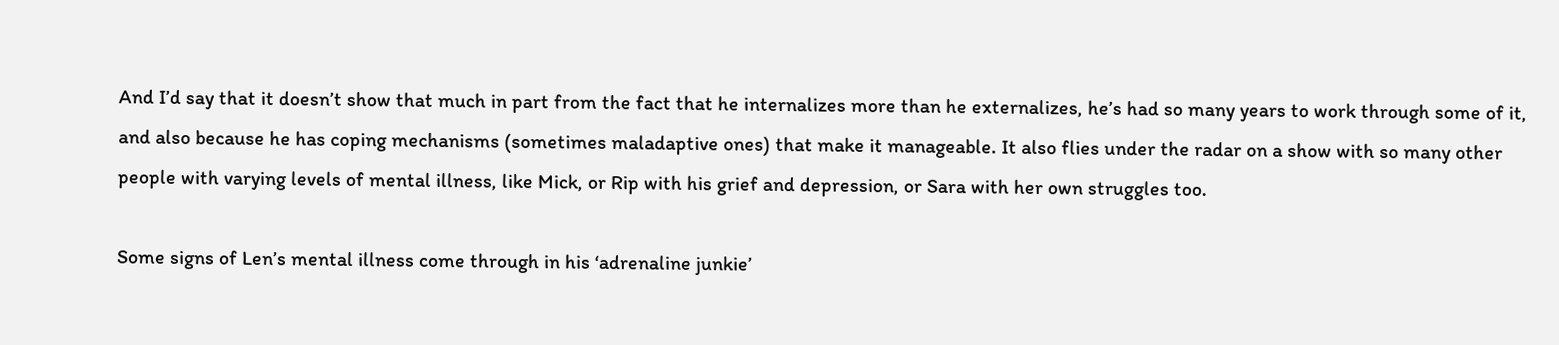And I’d say that it doesn’t show that much in part from the fact that he internalizes more than he externalizes, he’s had so many years to work through some of it, and also because he has coping mechanisms (sometimes maladaptive ones) that make it manageable. It also flies under the radar on a show with so many other people with varying levels of mental illness, like Mick, or Rip with his grief and depression, or Sara with her own struggles too.

Some signs of Len’s mental illness come through in his ‘adrenaline junkie’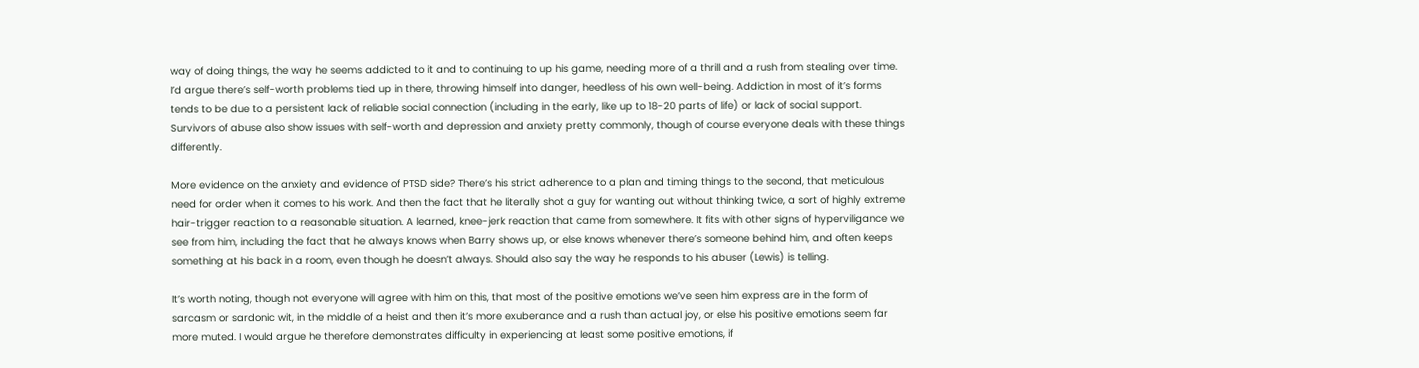way of doing things, the way he seems addicted to it and to continuing to up his game, needing more of a thrill and a rush from stealing over time. I’d argue there’s self-worth problems tied up in there, throwing himself into danger, heedless of his own well-being. Addiction in most of it’s forms tends to be due to a persistent lack of reliable social connection (including in the early, like up to 18-20 parts of life) or lack of social support. Survivors of abuse also show issues with self-worth and depression and anxiety pretty commonly, though of course everyone deals with these things differently.

More evidence on the anxiety and evidence of PTSD side? There’s his strict adherence to a plan and timing things to the second, that meticulous need for order when it comes to his work. And then the fact that he literally shot a guy for wanting out without thinking twice, a sort of highly extreme hair-trigger reaction to a reasonable situation. A learned, knee-jerk reaction that came from somewhere. It fits with other signs of hyperviligance we see from him, including the fact that he always knows when Barry shows up, or else knows whenever there’s someone behind him, and often keeps something at his back in a room, even though he doesn’t always. Should also say the way he responds to his abuser (Lewis) is telling.

It’s worth noting, though not everyone will agree with him on this, that most of the positive emotions we’ve seen him express are in the form of sarcasm or sardonic wit, in the middle of a heist and then it’s more exuberance and a rush than actual joy, or else his positive emotions seem far more muted. I would argue he therefore demonstrates difficulty in experiencing at least some positive emotions, if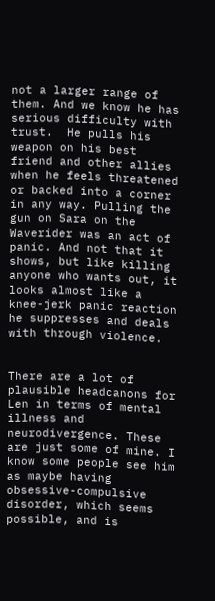not a larger range of them. And we know he has serious difficulty with trust.  He pulls his weapon on his best friend and other allies when he feels threatened or backed into a corner in any way. Pulling the gun on Sara on the Waverider was an act of panic. And not that it shows, but like killing anyone who wants out, it looks almost like a knee-jerk panic reaction he suppresses and deals with through violence.


There are a lot of plausible headcanons for Len in terms of mental illness and neurodivergence. These are just some of mine. I know some people see him as maybe having obsessive-compulsive disorder, which seems possible, and is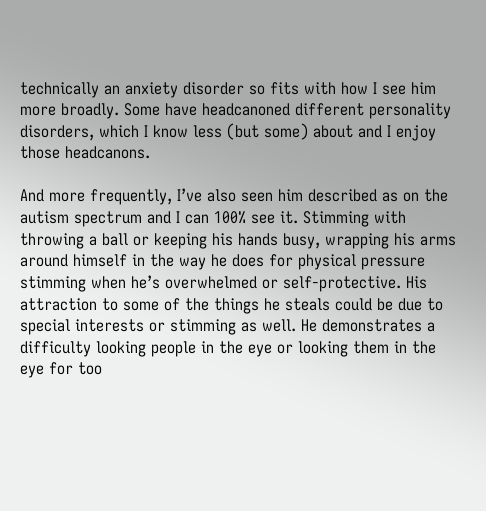technically an anxiety disorder so fits with how I see him more broadly. Some have headcanoned different personality disorders, which I know less (but some) about and I enjoy those headcanons.

And more frequently, I’ve also seen him described as on the autism spectrum and I can 100% see it. Stimming with throwing a ball or keeping his hands busy, wrapping his arms around himself in the way he does for physical pressure stimming when he’s overwhelmed or self-protective. His attraction to some of the things he steals could be due to special interests or stimming as well. He demonstrates a difficulty looking people in the eye or looking them in the eye for too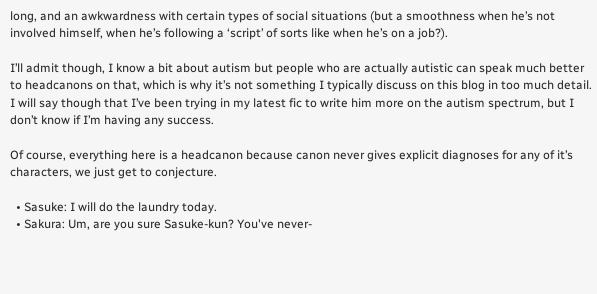long, and an awkwardness with certain types of social situations (but a smoothness when he’s not involved himself, when he’s following a ‘script’ of sorts like when he’s on a job?).

I’ll admit though, I know a bit about autism but people who are actually autistic can speak much better to headcanons on that, which is why it’s not something I typically discuss on this blog in too much detail. I will say though that I’ve been trying in my latest fic to write him more on the autism spectrum, but I don’t know if I’m having any success.

Of course, everything here is a headcanon because canon never gives explicit diagnoses for any of it’s characters, we just get to conjecture.

  • Sasuke: I will do the laundry today.
  • Sakura: Um, are you sure Sasuke-kun? You've never-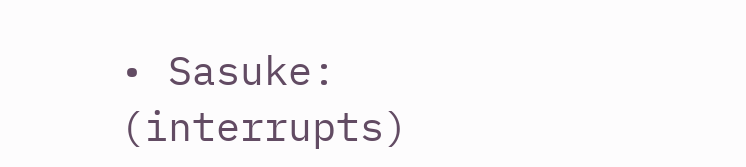• Sasuke: (interrupts)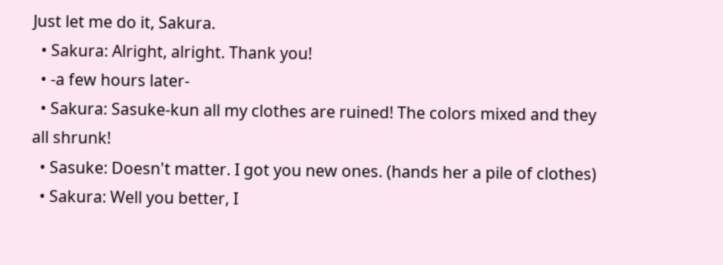Just let me do it, Sakura.
  • Sakura: Alright, alright. Thank you!
  • -a few hours later-
  • Sakura: Sasuke-kun all my clothes are ruined! The colors mixed and they all shrunk!
  • Sasuke: Doesn't matter. I got you new ones. (hands her a pile of clothes)
  • Sakura: Well you better, I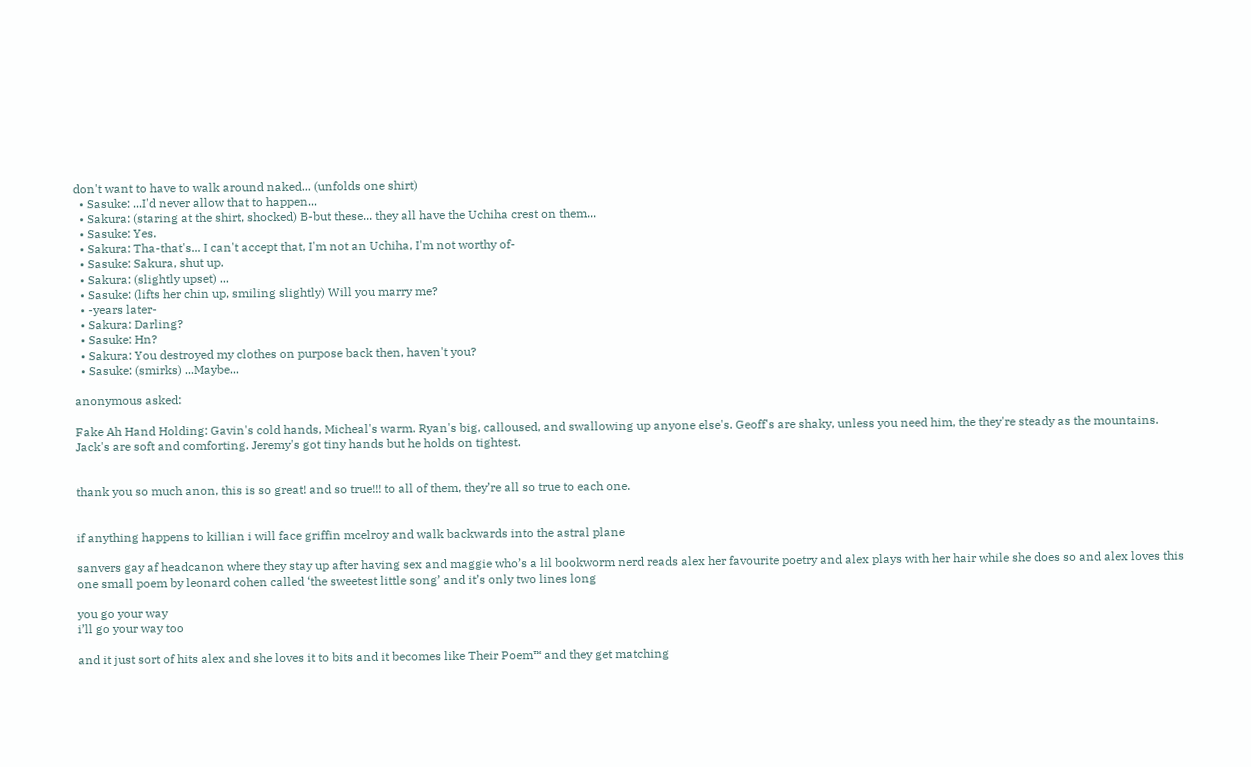don't want to have to walk around naked... (unfolds one shirt)
  • Sasuke: ...I'd never allow that to happen...
  • Sakura: (staring at the shirt, shocked) B-but these... they all have the Uchiha crest on them...
  • Sasuke: Yes.
  • Sakura: Tha-that's... I can't accept that, I'm not an Uchiha, I'm not worthy of-
  • Sasuke: Sakura, shut up.
  • Sakura: (slightly upset) ...
  • Sasuke: (lifts her chin up, smiling slightly) Will you marry me?
  • -years later-
  • Sakura: Darling?
  • Sasuke: Hn?
  • Sakura: You destroyed my clothes on purpose back then, haven't you?
  • Sasuke: (smirks) ...Maybe...

anonymous asked:

Fake Ah Hand Holding: Gavin's cold hands, Micheal's warm. Ryan's big, calloused, and swallowing up anyone else's. Geoff's are shaky, unless you need him, the they're steady as the mountains. Jack's are soft and comforting. Jeremy's got tiny hands but he holds on tightest.


thank you so much anon, this is so great! and so true!!! to all of them, they’re all so true to each one.


if anything happens to killian i will face griffin mcelroy and walk backwards into the astral plane

sanvers gay af headcanon where they stay up after having sex and maggie who’s a lil bookworm nerd reads alex her favourite poetry and alex plays with her hair while she does so and alex loves this one small poem by leonard cohen called ‘the sweetest little song’ and it’s only two lines long

you go your way
i’ll go your way too

and it just sort of hits alex and she loves it to bits and it becomes like Their Poem™ and they get matching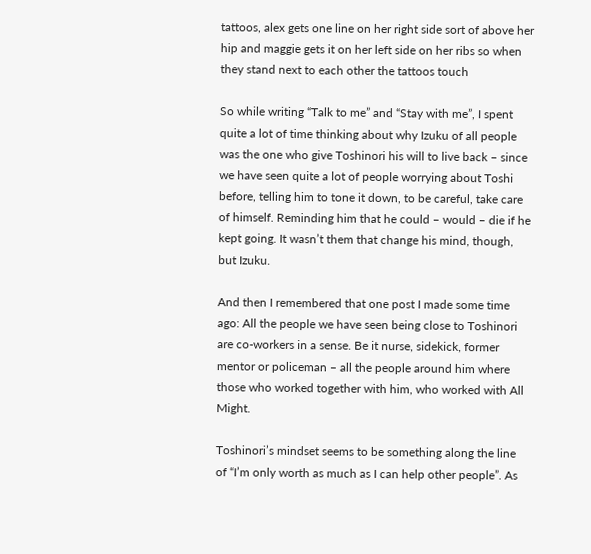tattoos, alex gets one line on her right side sort of above her hip and maggie gets it on her left side on her ribs so when they stand next to each other the tattoos touch

So while writing “Talk to me” and “Stay with me”, I spent quite a lot of time thinking about why Izuku of all people was the one who give Toshinori his will to live back – since we have seen quite a lot of people worrying about Toshi before, telling him to tone it down, to be careful, take care of himself. Reminding him that he could – would – die if he kept going. It wasn’t them that change his mind, though, but Izuku.

And then I remembered that one post I made some time ago: All the people we have seen being close to Toshinori are co-workers in a sense. Be it nurse, sidekick, former mentor or policeman – all the people around him where those who worked together with him, who worked with All Might.

Toshinori’s mindset seems to be something along the line of “I’m only worth as much as I can help other people”. As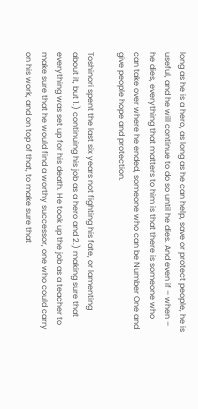long as he is a hero, as long as he can help, save or protect people, he is useful, and he will continue to do so until he dies. And even if – when – he dies, everything that matters to him is that there is someone who can take over where he ended, someone who can be Number One and give people hope and protection.

Toshinori spent the last six years not fighting his fate, or lamenting about it, but 1.) continuing his job as a hero and 2.) making sure that everything was set up for his death. He took up the job as a teacher to make sure that he would find a worthy successor, one who could carry on his work, and on top of that, to make sure that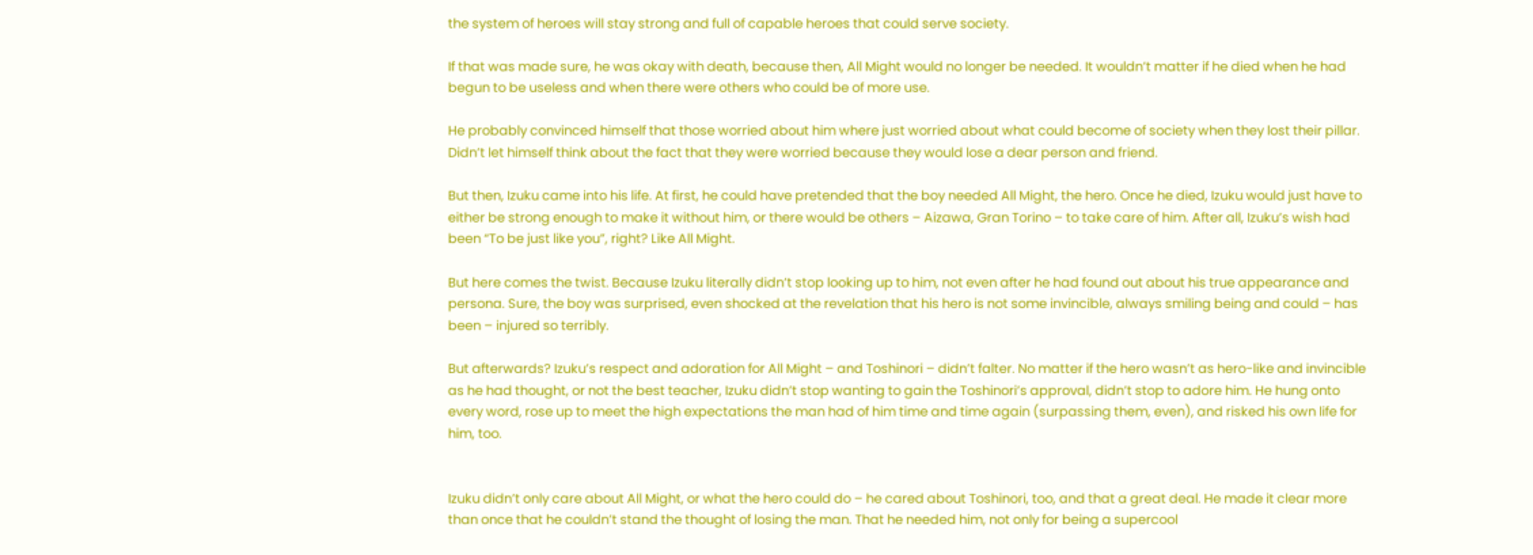the system of heroes will stay strong and full of capable heroes that could serve society.

If that was made sure, he was okay with death, because then, All Might would no longer be needed. It wouldn’t matter if he died when he had begun to be useless and when there were others who could be of more use.

He probably convinced himself that those worried about him where just worried about what could become of society when they lost their pillar. Didn’t let himself think about the fact that they were worried because they would lose a dear person and friend.

But then, Izuku came into his life. At first, he could have pretended that the boy needed All Might, the hero. Once he died, Izuku would just have to either be strong enough to make it without him, or there would be others – Aizawa, Gran Torino – to take care of him. After all, Izuku’s wish had been “To be just like you”, right? Like All Might.

But here comes the twist. Because Izuku literally didn’t stop looking up to him, not even after he had found out about his true appearance and persona. Sure, the boy was surprised, even shocked at the revelation that his hero is not some invincible, always smiling being and could – has been – injured so terribly.

But afterwards? Izuku’s respect and adoration for All Might – and Toshinori – didn’t falter. No matter if the hero wasn’t as hero-like and invincible as he had thought, or not the best teacher, Izuku didn’t stop wanting to gain the Toshinori’s approval, didn’t stop to adore him. He hung onto every word, rose up to meet the high expectations the man had of him time and time again (surpassing them, even), and risked his own life for him, too.


Izuku didn’t only care about All Might, or what the hero could do – he cared about Toshinori, too, and that a great deal. He made it clear more than once that he couldn’t stand the thought of losing the man. That he needed him, not only for being a supercool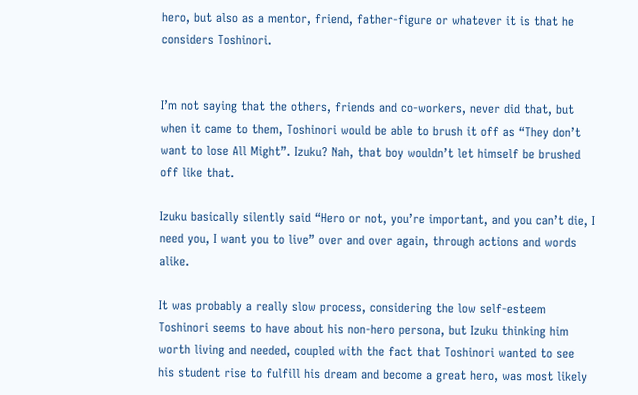hero, but also as a mentor, friend, father-figure or whatever it is that he considers Toshinori.


I’m not saying that the others, friends and co-workers, never did that, but when it came to them, Toshinori would be able to brush it off as “They don’t want to lose All Might”. Izuku? Nah, that boy wouldn’t let himself be brushed off like that.

Izuku basically silently said “Hero or not, you’re important, and you can’t die, I need you, I want you to live” over and over again, through actions and words alike.

It was probably a really slow process, considering the low self-esteem Toshinori seems to have about his non-hero persona, but Izuku thinking him worth living and needed, coupled with the fact that Toshinori wanted to see his student rise to fulfill his dream and become a great hero, was most likely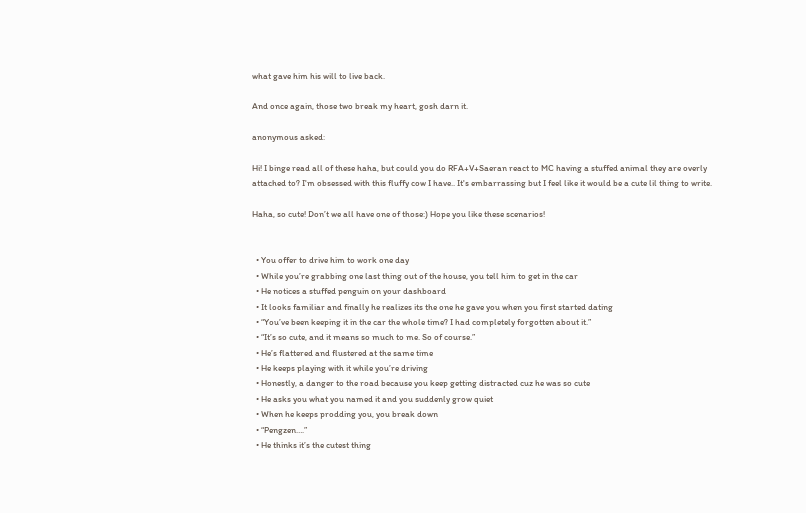what gave him his will to live back.

And once again, those two break my heart, gosh darn it.

anonymous asked:

Hi! I binge read all of these haha, but could you do RFA+V+Saeran react to MC having a stuffed animal they are overly attached to? I'm obsessed with this fluffy cow I have.. It's embarrassing but I feel like it would be a cute lil thing to write.

Haha, so cute! Don’t we all have one of those:) Hope you like these scenarios!


  • You offer to drive him to work one day
  • While you’re grabbing one last thing out of the house, you tell him to get in the car
  • He notices a stuffed penguin on your dashboard
  • It looks familiar and finally he realizes its the one he gave you when you first started dating
  • “You’ve been keeping it in the car the whole time? I had completely forgotten about it.”
  • “It’s so cute, and it means so much to me. So of course.”
  • He’s flattered and flustered at the same time
  • He keeps playing with it while you’re driving
  • Honestly, a danger to the road because you keep getting distracted cuz he was so cute
  • He asks you what you named it and you suddenly grow quiet
  • When he keeps prodding you, you break down
  • “Pengzen….”
  • He thinks it’s the cutest thing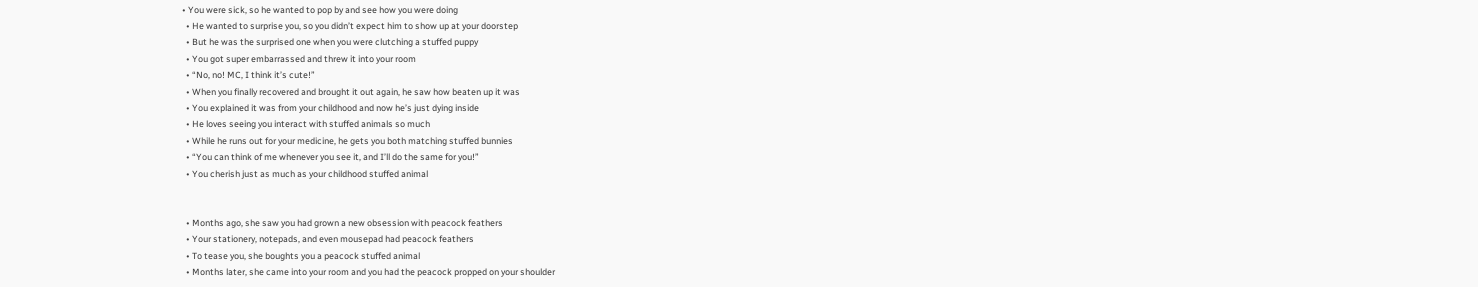• You were sick, so he wanted to pop by and see how you were doing
  • He wanted to surprise you, so you didn’t expect him to show up at your doorstep
  • But he was the surprised one when you were clutching a stuffed puppy
  • You got super embarrassed and threw it into your room
  • “No, no! MC, I think it’s cute!”
  • When you finally recovered and brought it out again, he saw how beaten up it was
  • You explained it was from your childhood and now he’s just dying inside
  • He loves seeing you interact with stuffed animals so much
  • While he runs out for your medicine, he gets you both matching stuffed bunnies
  • “You can think of me whenever you see it, and I’ll do the same for you!”
  • You cherish just as much as your childhood stuffed animal


  • Months ago, she saw you had grown a new obsession with peacock feathers
  • Your stationery, notepads, and even mousepad had peacock feathers
  • To tease you, she boughts you a peacock stuffed animal
  • Months later, she came into your room and you had the peacock propped on your shoulder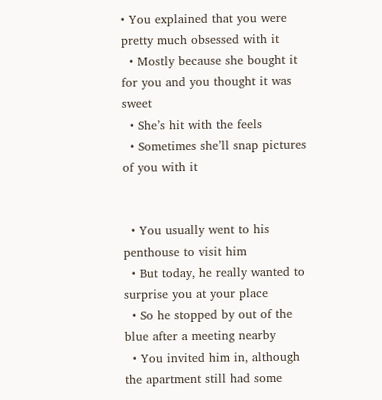• You explained that you were pretty much obsessed with it
  • Mostly because she bought it for you and you thought it was sweet
  • She’s hit with the feels
  • Sometimes she’ll snap pictures of you with it


  • You usually went to his penthouse to visit him
  • But today, he really wanted to surprise you at your place
  • So he stopped by out of the blue after a meeting nearby
  • You invited him in, although the apartment still had some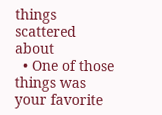things scattered about
  • One of those things was your favorite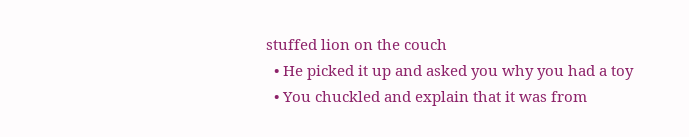stuffed lion on the couch
  • He picked it up and asked you why you had a toy
  • You chuckled and explain that it was from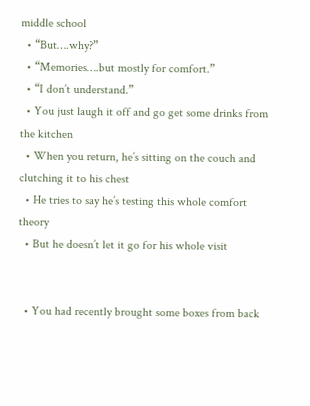middle school
  • “But….why?”
  • “Memories….but mostly for comfort.”
  • “I don’t understand.”
  • You just laugh it off and go get some drinks from the kitchen
  • When you return, he’s sitting on the couch and clutching it to his chest
  • He tries to say he’s testing this whole comfort theory
  • But he doesn’t let it go for his whole visit


  • You had recently brought some boxes from back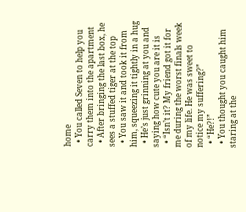home
  • You called Seven to help you carry them into the apartment
  • After bringing the last box, he sees a stuffed tiger at the top
  • You saw it and took it from him, squeezing it tightly in a hug
  • He’s just grinning at you and saying how cute you are it is
  • “Isn’t it? My friend got it for me during the worst finals week of my life. He was sweet to notice my suffering?”
  • “He?!”
  • You thought you caught him staring at the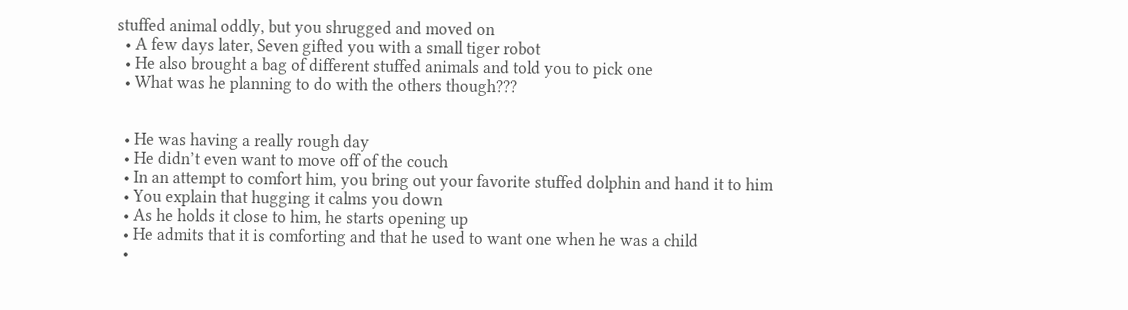stuffed animal oddly, but you shrugged and moved on
  • A few days later, Seven gifted you with a small tiger robot
  • He also brought a bag of different stuffed animals and told you to pick one
  • What was he planning to do with the others though???


  • He was having a really rough day
  • He didn’t even want to move off of the couch
  • In an attempt to comfort him, you bring out your favorite stuffed dolphin and hand it to him
  • You explain that hugging it calms you down
  • As he holds it close to him, he starts opening up
  • He admits that it is comforting and that he used to want one when he was a child
  •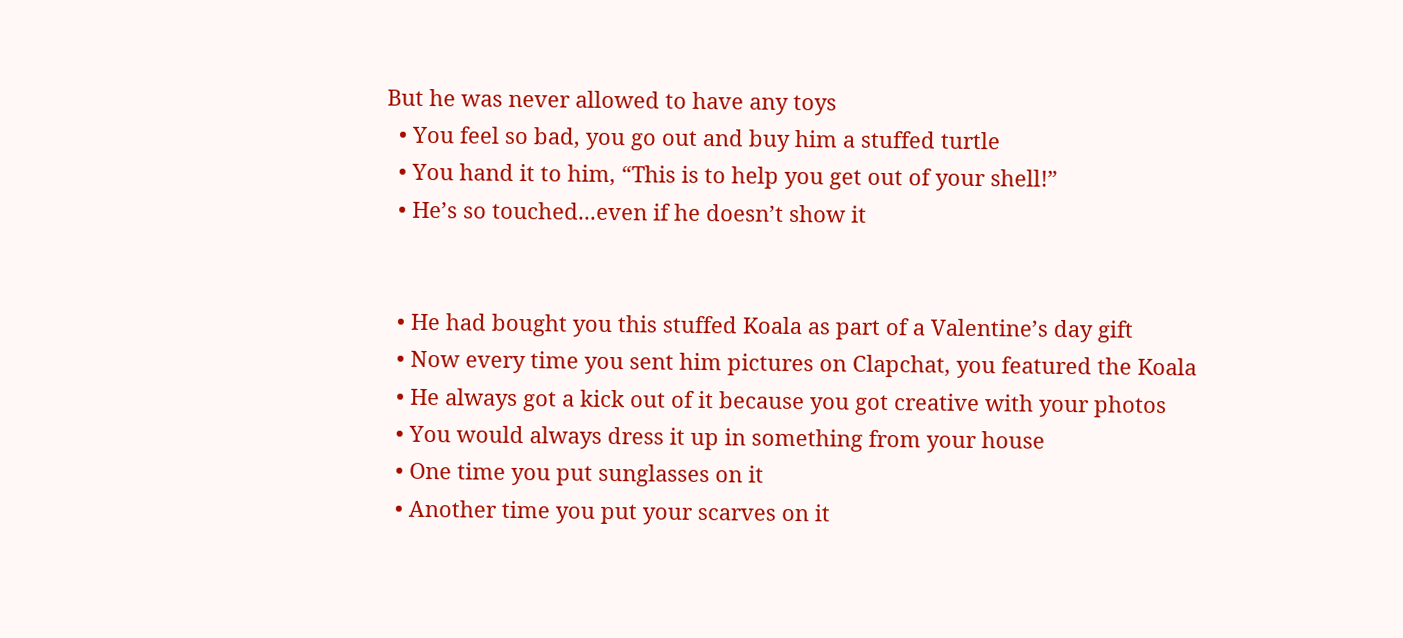But he was never allowed to have any toys
  • You feel so bad, you go out and buy him a stuffed turtle
  • You hand it to him, “This is to help you get out of your shell!”
  • He’s so touched...even if he doesn’t show it


  • He had bought you this stuffed Koala as part of a Valentine’s day gift
  • Now every time you sent him pictures on Clapchat, you featured the Koala
  • He always got a kick out of it because you got creative with your photos
  • You would always dress it up in something from your house
  • One time you put sunglasses on it
  • Another time you put your scarves on it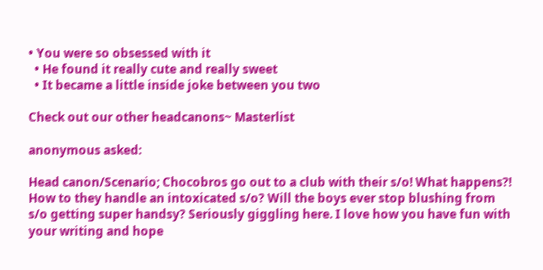• You were so obsessed with it
  • He found it really cute and really sweet
  • It became a little inside joke between you two

Check out our other headcanons~ Masterlist

anonymous asked:

Head canon/Scenario; Chocobros go out to a club with their s/o! What happens?! How to they handle an intoxicated s/o? Will the boys ever stop blushing from s/o getting super handsy? Seriously giggling here. I love how you have fun with your writing and hope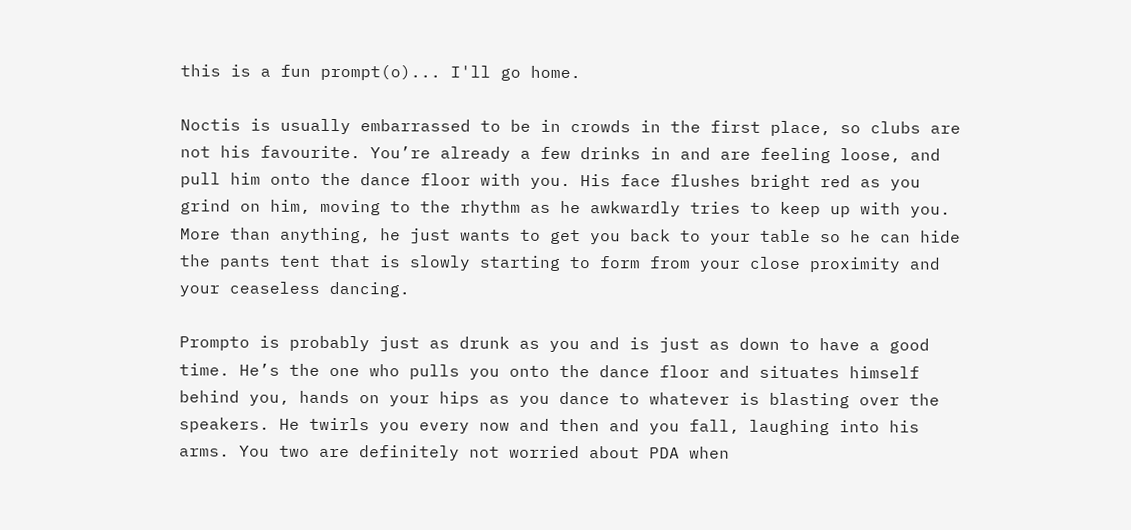this is a fun prompt(o)... I'll go home.

Noctis is usually embarrassed to be in crowds in the first place, so clubs are not his favourite. You’re already a few drinks in and are feeling loose, and pull him onto the dance floor with you. His face flushes bright red as you grind on him, moving to the rhythm as he awkwardly tries to keep up with you. More than anything, he just wants to get you back to your table so he can hide the pants tent that is slowly starting to form from your close proximity and your ceaseless dancing.

Prompto is probably just as drunk as you and is just as down to have a good time. He’s the one who pulls you onto the dance floor and situates himself behind you, hands on your hips as you dance to whatever is blasting over the speakers. He twirls you every now and then and you fall, laughing into his arms. You two are definitely not worried about PDA when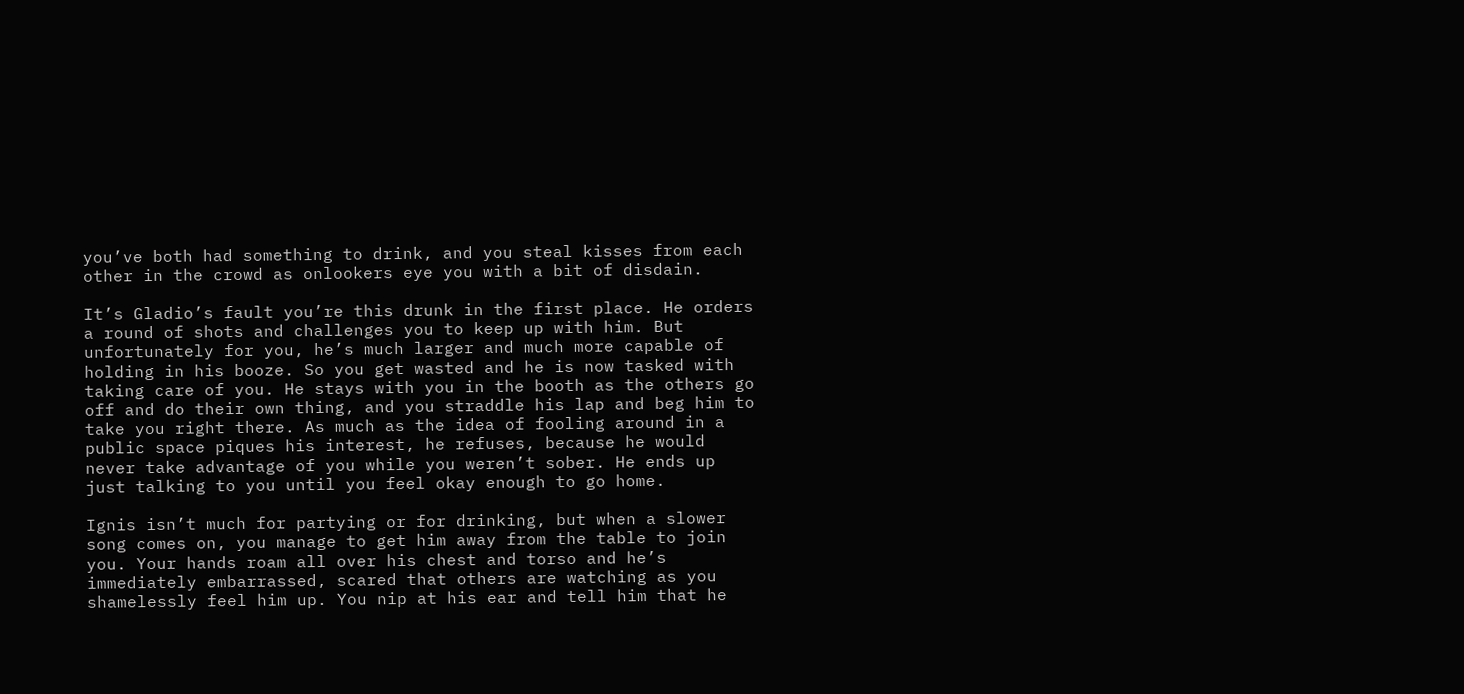you’ve both had something to drink, and you steal kisses from each other in the crowd as onlookers eye you with a bit of disdain.

It’s Gladio’s fault you’re this drunk in the first place. He orders a round of shots and challenges you to keep up with him. But unfortunately for you, he’s much larger and much more capable of holding in his booze. So you get wasted and he is now tasked with taking care of you. He stays with you in the booth as the others go off and do their own thing, and you straddle his lap and beg him to take you right there. As much as the idea of fooling around in a public space piques his interest, he refuses, because he would never take advantage of you while you weren’t sober. He ends up just talking to you until you feel okay enough to go home.

Ignis isn’t much for partying or for drinking, but when a slower song comes on, you manage to get him away from the table to join you. Your hands roam all over his chest and torso and he’s immediately embarrassed, scared that others are watching as you shamelessly feel him up. You nip at his ear and tell him that he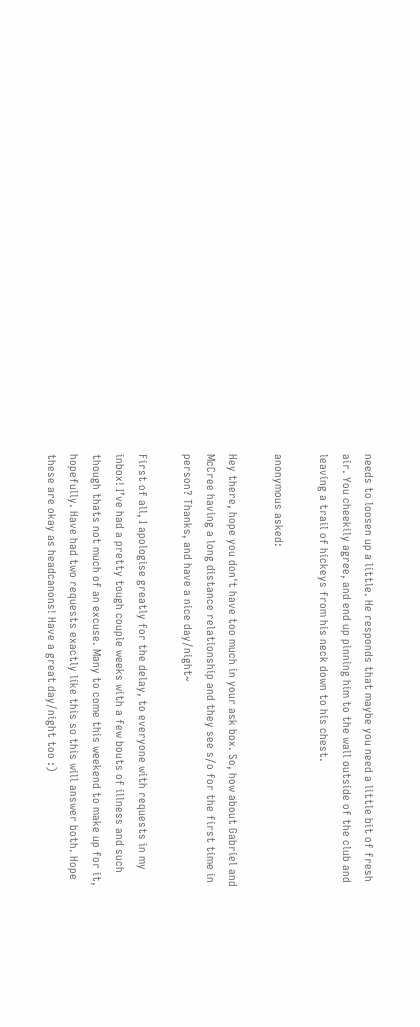needs to loosen up a little. He responds that maybe you need a little bit of fresh air. You cheekily agree, and end up pinning him to the wall outside of the club and leaving a trail of hickeys from his neck down to his chest.

anonymous asked:

Hey there, hope you don't have too much in your ask box. So, how about Gabriel and McCree having a long distance relationship and they see s/o for the first time in person? Thanks, and have a nice day/night~

First of all, I apologise greatly for the delay, to everyone with requests in my inbox! I’ve had a pretty tough couple weeks with a few bouts of illness and such though thats not much of an excuse. Many to come this weekend to make up for it, hopefully. Have had two requests exactly like this so this will answer both. Hope these are okay as headcanons! Have a great day/night too :)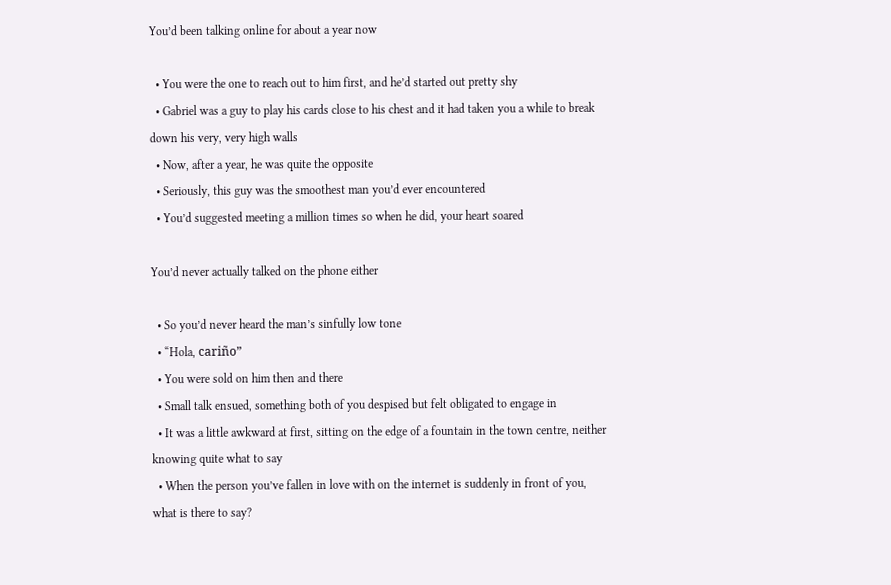You’d been talking online for about a year now

  • You were the one to reach out to him first, and he’d started out pretty shy
  • Gabriel was a guy to play his cards close to his chest and it had taken you a while to break down his very, very high walls
  • Now, after a year, he was quite the opposite
  • Seriously, this guy was the smoothest man you’d ever encountered
  • You’d suggested meeting a million times so when he did, your heart soared

You’d never actually talked on the phone either

  • So you’d never heard the man’s sinfully low tone
  • “Hola, cariño”
  • You were sold on him then and there
  • Small talk ensued, something both of you despised but felt obligated to engage in
  • It was a little awkward at first, sitting on the edge of a fountain in the town centre, neither knowing quite what to say
  • When the person you’ve fallen in love with on the internet is suddenly in front of you, what is there to say?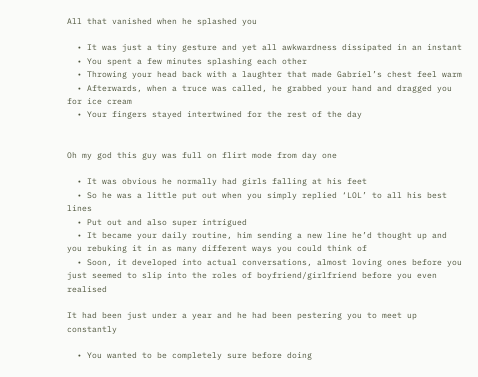All that vanished when he splashed you

  • It was just a tiny gesture and yet all awkwardness dissipated in an instant
  • You spent a few minutes splashing each other
  • Throwing your head back with a laughter that made Gabriel’s chest feel warm
  • Afterwards, when a truce was called, he grabbed your hand and dragged you for ice cream
  • Your fingers stayed intertwined for the rest of the day


Oh my god this guy was full on flirt mode from day one

  • It was obvious he normally had girls falling at his feet
  • So he was a little put out when you simply replied ‘LOL’ to all his best lines
  • Put out and also super intrigued
  • It became your daily routine, him sending a new line he’d thought up and you rebuking it in as many different ways you could think of
  • Soon, it developed into actual conversations, almost loving ones before you just seemed to slip into the roles of boyfriend/girlfriend before you even realised

It had been just under a year and he had been pestering you to meet up constantly

  • You wanted to be completely sure before doing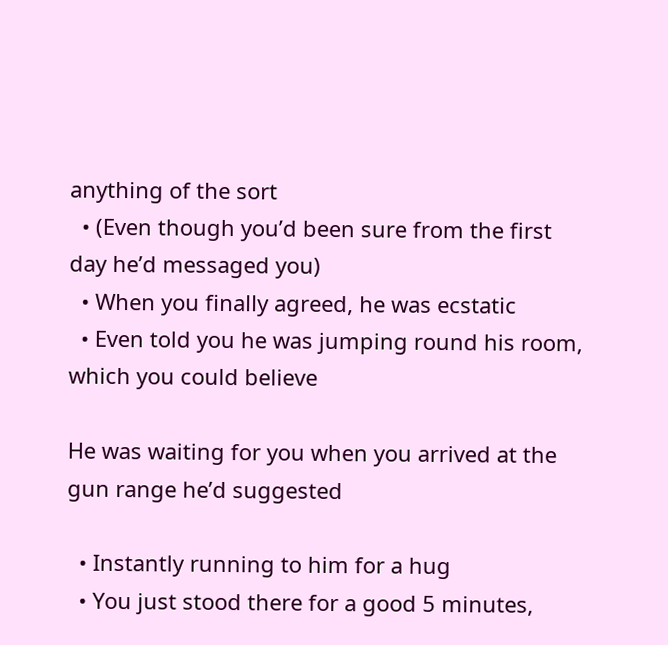anything of the sort
  • (Even though you’d been sure from the first day he’d messaged you)
  • When you finally agreed, he was ecstatic
  • Even told you he was jumping round his room, which you could believe

He was waiting for you when you arrived at the gun range he’d suggested

  • Instantly running to him for a hug
  • You just stood there for a good 5 minutes,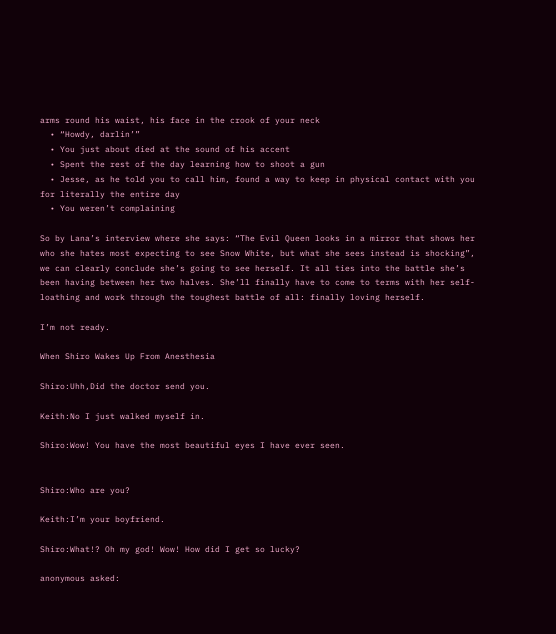arms round his waist, his face in the crook of your neck
  • “Howdy, darlin’”
  • You just about died at the sound of his accent
  • Spent the rest of the day learning how to shoot a gun
  • Jesse, as he told you to call him, found a way to keep in physical contact with you for literally the entire day
  • You weren’t complaining

So by Lana’s interview where she says: “The Evil Queen looks in a mirror that shows her who she hates most expecting to see Snow White, but what she sees instead is shocking”, we can clearly conclude she’s going to see herself. It all ties into the battle she’s been having between her two halves. She’ll finally have to come to terms with her self-loathing and work through the toughest battle of all: finally loving herself.

I’m not ready.

When Shiro Wakes Up From Anesthesia

Shiro:Uhh,Did the doctor send you.

Keith:No I just walked myself in.

Shiro:Wow! You have the most beautiful eyes I have ever seen.


Shiro:Who are you?

Keith:I’m your boyfriend.

Shiro:What!? Oh my god! Wow! How did I get so lucky?

anonymous asked: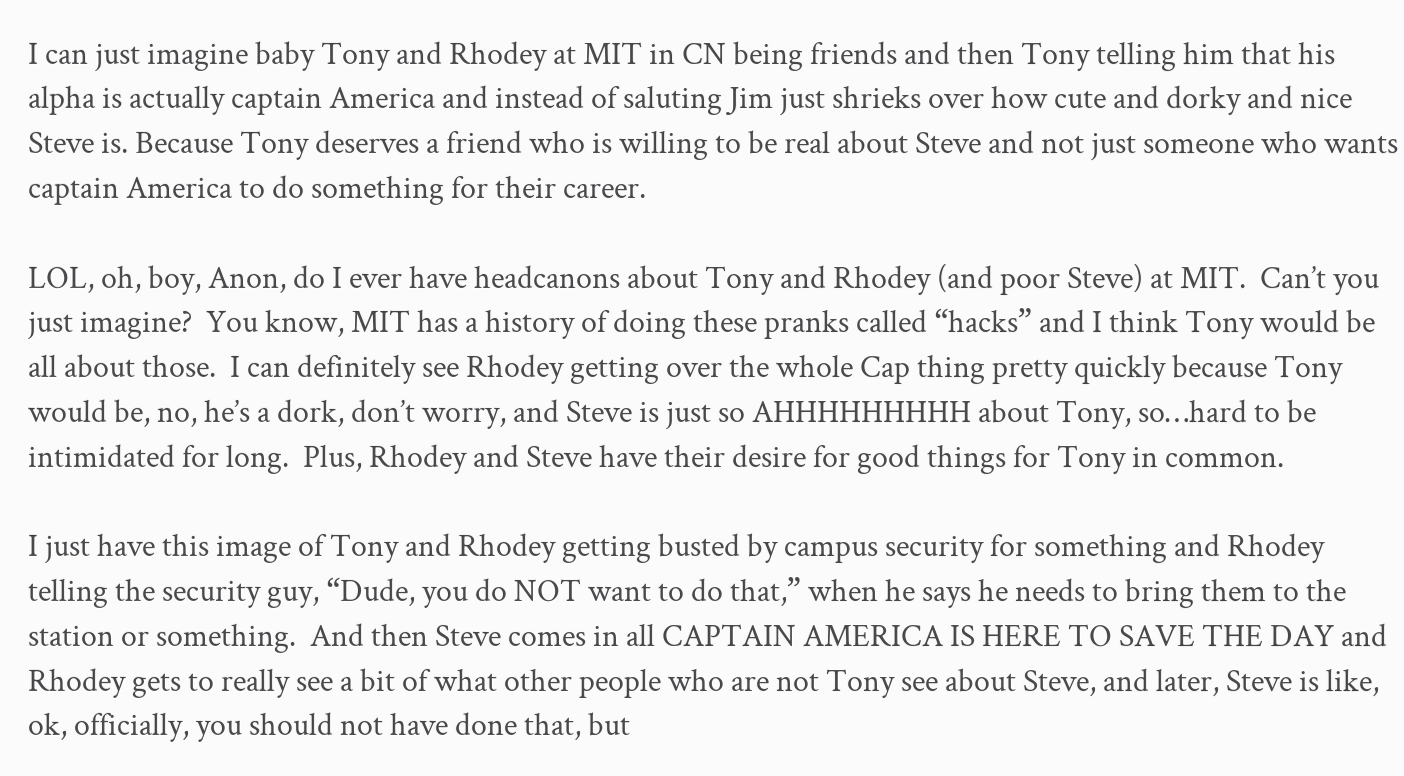I can just imagine baby Tony and Rhodey at MIT in CN being friends and then Tony telling him that his alpha is actually captain America and instead of saluting Jim just shrieks over how cute and dorky and nice Steve is. Because Tony deserves a friend who is willing to be real about Steve and not just someone who wants captain America to do something for their career.

LOL, oh, boy, Anon, do I ever have headcanons about Tony and Rhodey (and poor Steve) at MIT.  Can’t you just imagine?  You know, MIT has a history of doing these pranks called “hacks” and I think Tony would be all about those.  I can definitely see Rhodey getting over the whole Cap thing pretty quickly because Tony would be, no, he’s a dork, don’t worry, and Steve is just so AHHHHHHHHH about Tony, so…hard to be intimidated for long.  Plus, Rhodey and Steve have their desire for good things for Tony in common.

I just have this image of Tony and Rhodey getting busted by campus security for something and Rhodey telling the security guy, “Dude, you do NOT want to do that,” when he says he needs to bring them to the station or something.  And then Steve comes in all CAPTAIN AMERICA IS HERE TO SAVE THE DAY and Rhodey gets to really see a bit of what other people who are not Tony see about Steve, and later, Steve is like, ok, officially, you should not have done that, but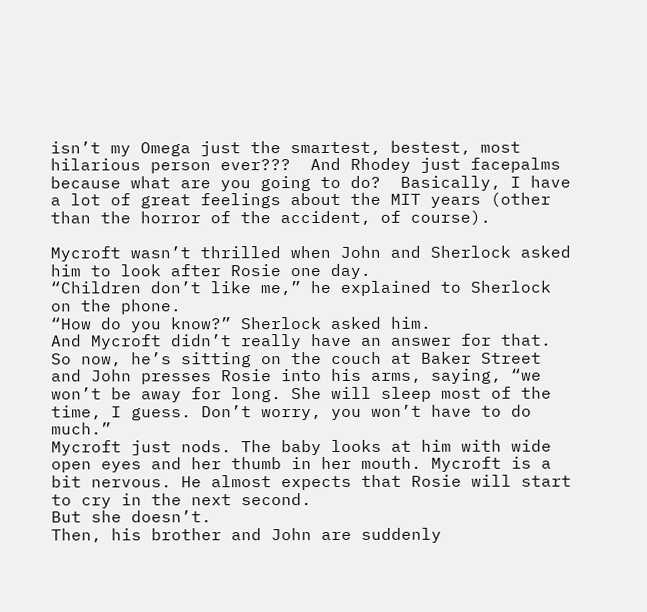isn’t my Omega just the smartest, bestest, most hilarious person ever???  And Rhodey just facepalms because what are you going to do?  Basically, I have a lot of great feelings about the MIT years (other than the horror of the accident, of course).

Mycroft wasn’t thrilled when John and Sherlock asked him to look after Rosie one day.
“Children don’t like me,” he explained to Sherlock on the phone.
“How do you know?” Sherlock asked him.
And Mycroft didn’t really have an answer for that.
So now, he’s sitting on the couch at Baker Street and John presses Rosie into his arms, saying, “we won’t be away for long. She will sleep most of the time, I guess. Don’t worry, you won’t have to do much.”
Mycroft just nods. The baby looks at him with wide open eyes and her thumb in her mouth. Mycroft is a bit nervous. He almost expects that Rosie will start to cry in the next second.
But she doesn’t.
Then, his brother and John are suddenly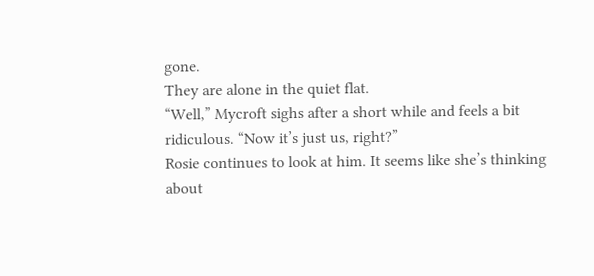gone.
They are alone in the quiet flat.
“Well,” Mycroft sighs after a short while and feels a bit ridiculous. “Now it’s just us, right?”
Rosie continues to look at him. It seems like she’s thinking about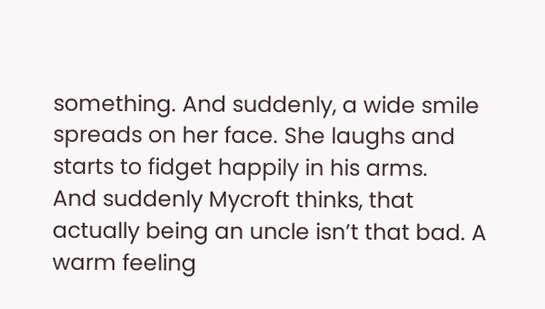something. And suddenly, a wide smile spreads on her face. She laughs and starts to fidget happily in his arms.
And suddenly Mycroft thinks, that actually being an uncle isn’t that bad. A warm feeling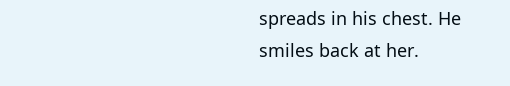spreads in his chest. He smiles back at her.